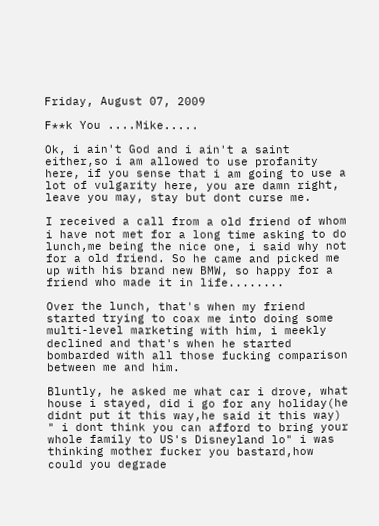Friday, August 07, 2009

F**k You ....Mike.....

Ok, i ain't God and i ain't a saint either,so i am allowed to use profanity here, if you sense that i am going to use a lot of vulgarity here, you are damn right, leave you may, stay but dont curse me.

I received a call from a old friend of whom i have not met for a long time asking to do lunch,me being the nice one, i said why not for a old friend. So he came and picked me up with his brand new BMW, so happy for a friend who made it in life........

Over the lunch, that's when my friend started trying to coax me into doing some multi-level marketing with him, i meekly declined and that's when he started bombarded with all those fucking comparison between me and him.

Bluntly, he asked me what car i drove, what house i stayed, did i go for any holiday(he didnt put it this way,he said it this way) " i dont think you can afford to bring your whole family to US's Disneyland lo" i was thinking mother fucker you bastard,how could you degrade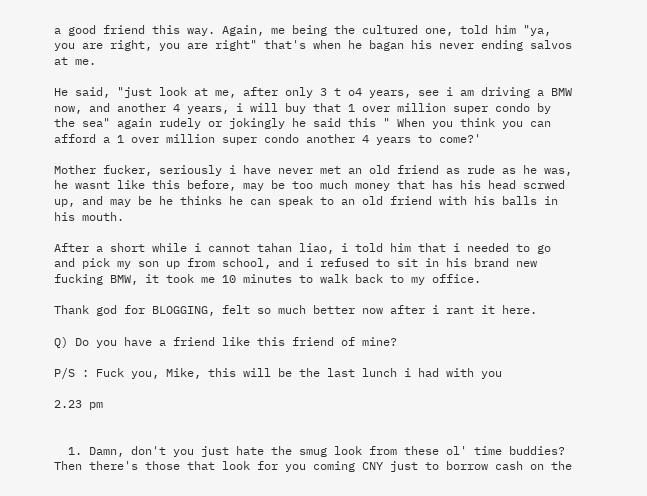a good friend this way. Again, me being the cultured one, told him "ya, you are right, you are right" that's when he bagan his never ending salvos at me.

He said, "just look at me, after only 3 t o4 years, see i am driving a BMW now, and another 4 years, i will buy that 1 over million super condo by the sea" again rudely or jokingly he said this " When you think you can afford a 1 over million super condo another 4 years to come?'

Mother fucker, seriously i have never met an old friend as rude as he was, he wasnt like this before, may be too much money that has his head scrwed up, and may be he thinks he can speak to an old friend with his balls in his mouth.

After a short while i cannot tahan liao, i told him that i needed to go and pick my son up from school, and i refused to sit in his brand new fucking BMW, it took me 10 minutes to walk back to my office.

Thank god for BLOGGING, felt so much better now after i rant it here.

Q) Do you have a friend like this friend of mine?

P/S : Fuck you, Mike, this will be the last lunch i had with you

2.23 pm


  1. Damn, don't you just hate the smug look from these ol' time buddies? Then there's those that look for you coming CNY just to borrow cash on the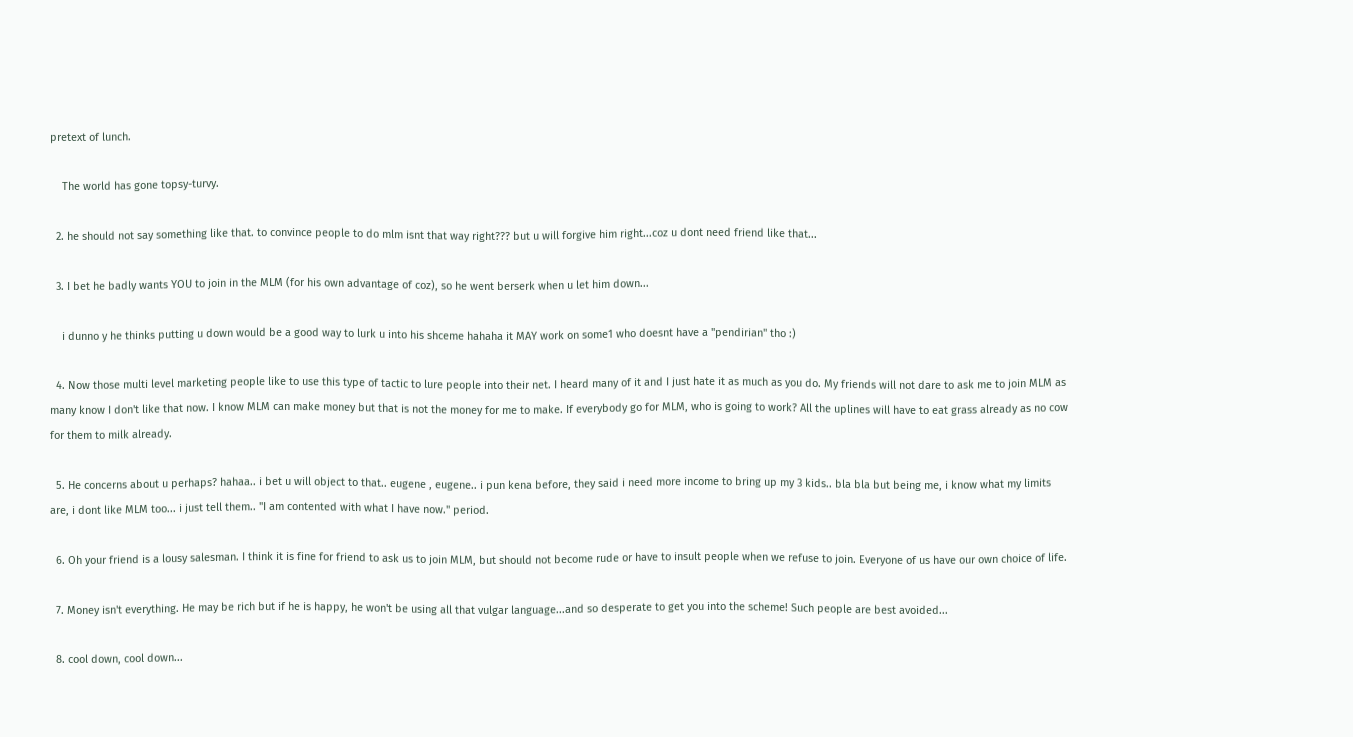pretext of lunch.

    The world has gone topsy-turvy.

  2. he should not say something like that. to convince people to do mlm isnt that way right??? but u will forgive him right...coz u dont need friend like that...

  3. I bet he badly wants YOU to join in the MLM (for his own advantage of coz), so he went berserk when u let him down...

    i dunno y he thinks putting u down would be a good way to lurk u into his shceme hahaha it MAY work on some1 who doesnt have a "pendirian" tho :)

  4. Now those multi level marketing people like to use this type of tactic to lure people into their net. I heard many of it and I just hate it as much as you do. My friends will not dare to ask me to join MLM as many know I don't like that now. I know MLM can make money but that is not the money for me to make. If everybody go for MLM, who is going to work? All the uplines will have to eat grass already as no cow for them to milk already.

  5. He concerns about u perhaps? hahaa.. i bet u will object to that.. eugene , eugene.. i pun kena before, they said i need more income to bring up my 3 kids.. bla bla but being me, i know what my limits are, i dont like MLM too... i just tell them.. "I am contented with what I have now." period.

  6. Oh your friend is a lousy salesman. I think it is fine for friend to ask us to join MLM, but should not become rude or have to insult people when we refuse to join. Everyone of us have our own choice of life.

  7. Money isn't everything. He may be rich but if he is happy, he won't be using all that vulgar language...and so desperate to get you into the scheme! Such people are best avoided...

  8. cool down, cool down...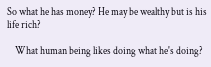So what he has money? He may be wealthy but is his life rich?

    What human being likes doing what he's doing?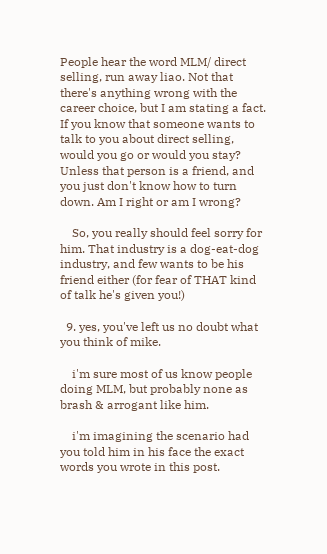People hear the word MLM/ direct selling, run away liao. Not that there's anything wrong with the career choice, but I am stating a fact. If you know that someone wants to talk to you about direct selling, would you go or would you stay? Unless that person is a friend, and you just don't know how to turn down. Am I right or am I wrong?

    So, you really should feel sorry for him. That industry is a dog-eat-dog industry, and few wants to be his friend either (for fear of THAT kind of talk he's given you!)

  9. yes, you've left us no doubt what you think of mike.

    i'm sure most of us know people doing MLM, but probably none as brash & arrogant like him.

    i'm imagining the scenario had you told him in his face the exact words you wrote in this post.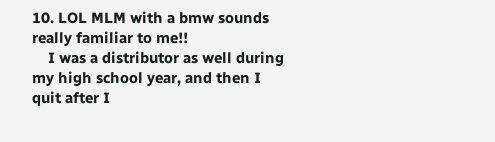10. LOL MLM with a bmw sounds really familiar to me!!
    I was a distributor as well during my high school year, and then I quit after I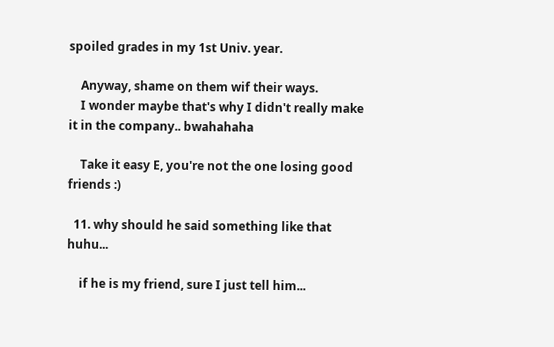spoiled grades in my 1st Univ. year.

    Anyway, shame on them wif their ways.
    I wonder maybe that's why I didn't really make it in the company.. bwahahaha

    Take it easy E, you're not the one losing good friends :)

  11. why should he said something like that huhu...

    if he is my friend, sure I just tell him...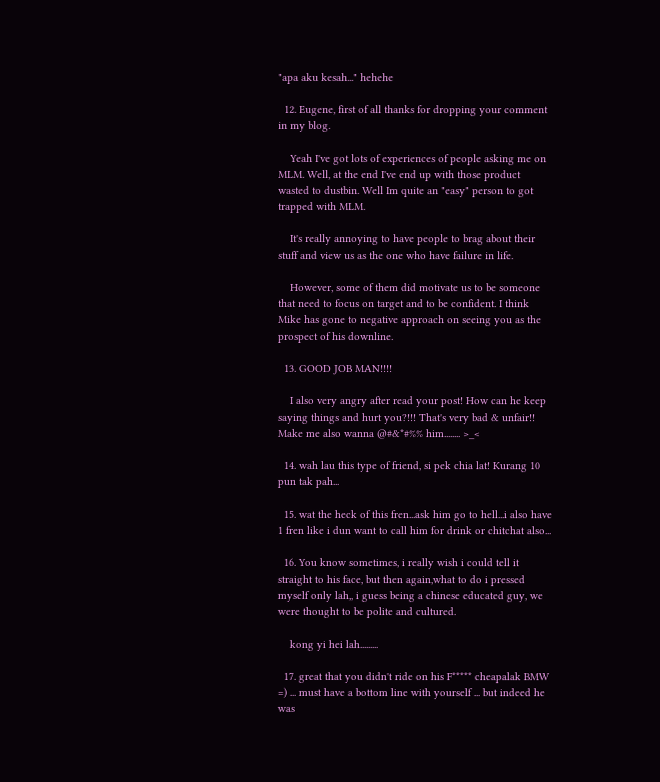"apa aku kesah..." hehehe

  12. Eugene, first of all thanks for dropping your comment in my blog.

    Yeah I've got lots of experiences of people asking me on MLM. Well, at the end I've end up with those product wasted to dustbin. Well Im quite an "easy" person to got trapped with MLM.

    It's really annoying to have people to brag about their stuff and view us as the one who have failure in life.

    However, some of them did motivate us to be someone that need to focus on target and to be confident. I think Mike has gone to negative approach on seeing you as the prospect of his downline.

  13. GOOD JOB MAN!!!!

    I also very angry after read your post! How can he keep saying things and hurt you?!!! That's very bad & unfair!! Make me also wanna @#&*#%% him........ >_<

  14. wah lau this type of friend, si pek chia lat! Kurang 10 pun tak pah...

  15. wat the heck of this fren...ask him go to hell...i also have 1 fren like i dun want to call him for drink or chitchat also...

  16. You know sometimes, i really wish i could tell it straight to his face, but then again,what to do i pressed myself only lah,, i guess being a chinese educated guy, we were thought to be polite and cultured.

    kong yi hei lah.........

  17. great that you didn't ride on his F***** cheapalak BMW =) ... must have a bottom line with yourself ... but indeed he was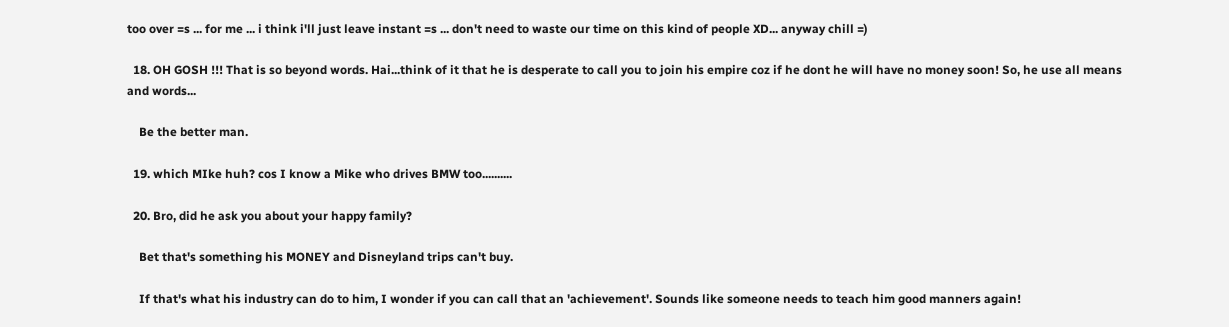too over =s ... for me ... i think i'll just leave instant =s ... don't need to waste our time on this kind of people XD... anyway chill =)

  18. OH GOSH !!! That is so beyond words. Hai...think of it that he is desperate to call you to join his empire coz if he dont he will have no money soon! So, he use all means and words...

    Be the better man.

  19. which MIke huh? cos I know a Mike who drives BMW too..........

  20. Bro, did he ask you about your happy family?

    Bet that's something his MONEY and Disneyland trips can't buy.

    If that's what his industry can do to him, I wonder if you can call that an 'achievement'. Sounds like someone needs to teach him good manners again!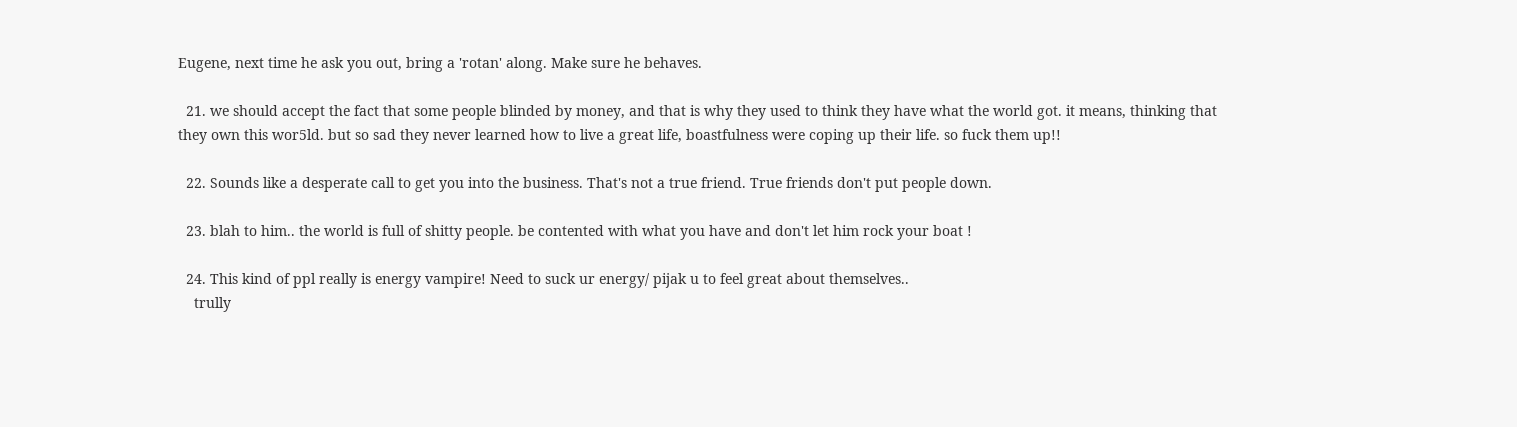Eugene, next time he ask you out, bring a 'rotan' along. Make sure he behaves.

  21. we should accept the fact that some people blinded by money, and that is why they used to think they have what the world got. it means, thinking that they own this wor5ld. but so sad they never learned how to live a great life, boastfulness were coping up their life. so fuck them up!!

  22. Sounds like a desperate call to get you into the business. That's not a true friend. True friends don't put people down.

  23. blah to him.. the world is full of shitty people. be contented with what you have and don't let him rock your boat !

  24. This kind of ppl really is energy vampire! Need to suck ur energy/ pijak u to feel great about themselves..
    trully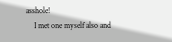asshole!
    I met one myself also and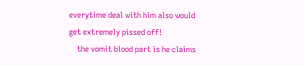everytime deal with him also would get extremely pissed off!
    the vomit blood part is he claims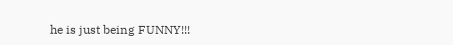he is just being FUNNY!!!